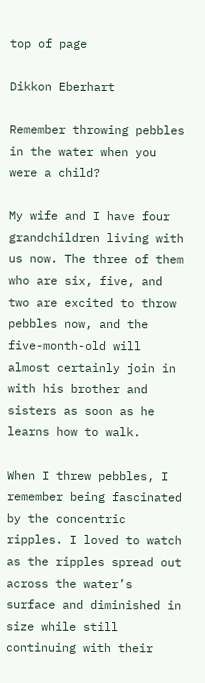top of page

Dikkon Eberhart

Remember throwing pebbles in the water when you were a child?

My wife and I have four grandchildren living with us now. The three of them who are six, five, and two are excited to throw pebbles now, and the five-month-old will almost certainly join in with his brother and sisters as soon as he learns how to walk.

When I threw pebbles, I remember being fascinated by the concentric ripples. I loved to watch as the ripples spread out across the water’s surface and diminished in size while still continuing with their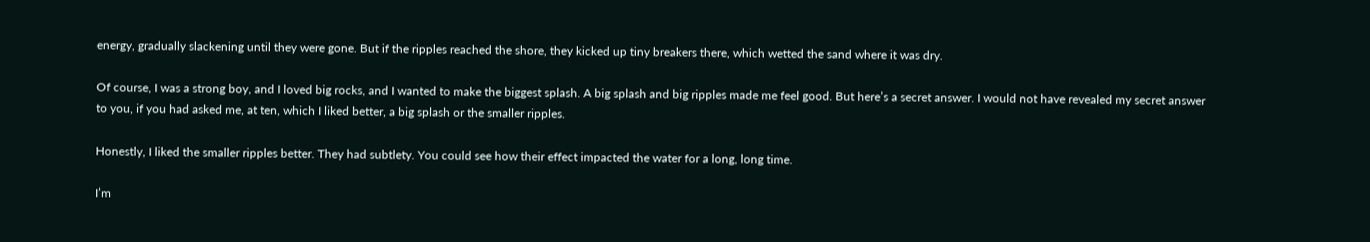energy, gradually slackening until they were gone. But if the ripples reached the shore, they kicked up tiny breakers there, which wetted the sand where it was dry.

Of course, I was a strong boy, and I loved big rocks, and I wanted to make the biggest splash. A big splash and big ripples made me feel good. But here’s a secret answer. I would not have revealed my secret answer to you, if you had asked me, at ten, which I liked better, a big splash or the smaller ripples.

Honestly, I liked the smaller ripples better. They had subtlety. You could see how their effect impacted the water for a long, long time.

I’m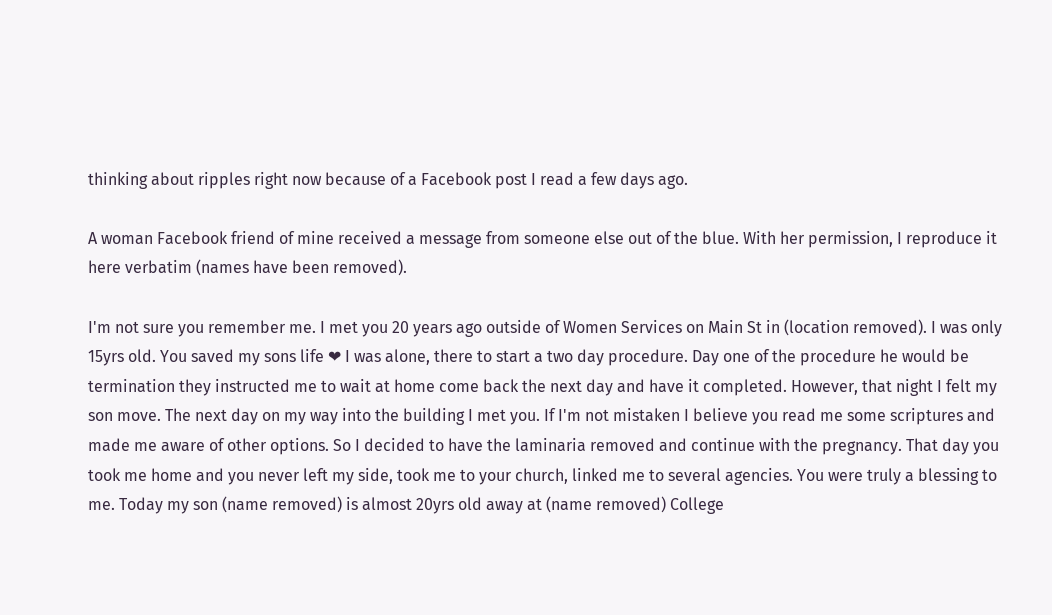thinking about ripples right now because of a Facebook post I read a few days ago.

A woman Facebook friend of mine received a message from someone else out of the blue. With her permission, I reproduce it here verbatim (names have been removed).

I'm not sure you remember me. I met you 20 years ago outside of Women Services on Main St in (location removed). I was only 15yrs old. You saved my sons life ❤ I was alone, there to start a two day procedure. Day one of the procedure he would be termination they instructed me to wait at home come back the next day and have it completed. However, that night I felt my son move. The next day on my way into the building I met you. If I'm not mistaken I believe you read me some scriptures and made me aware of other options. So I decided to have the laminaria removed and continue with the pregnancy. That day you took me home and you never left my side, took me to your church, linked me to several agencies. You were truly a blessing to me. Today my son (name removed) is almost 20yrs old away at (name removed) College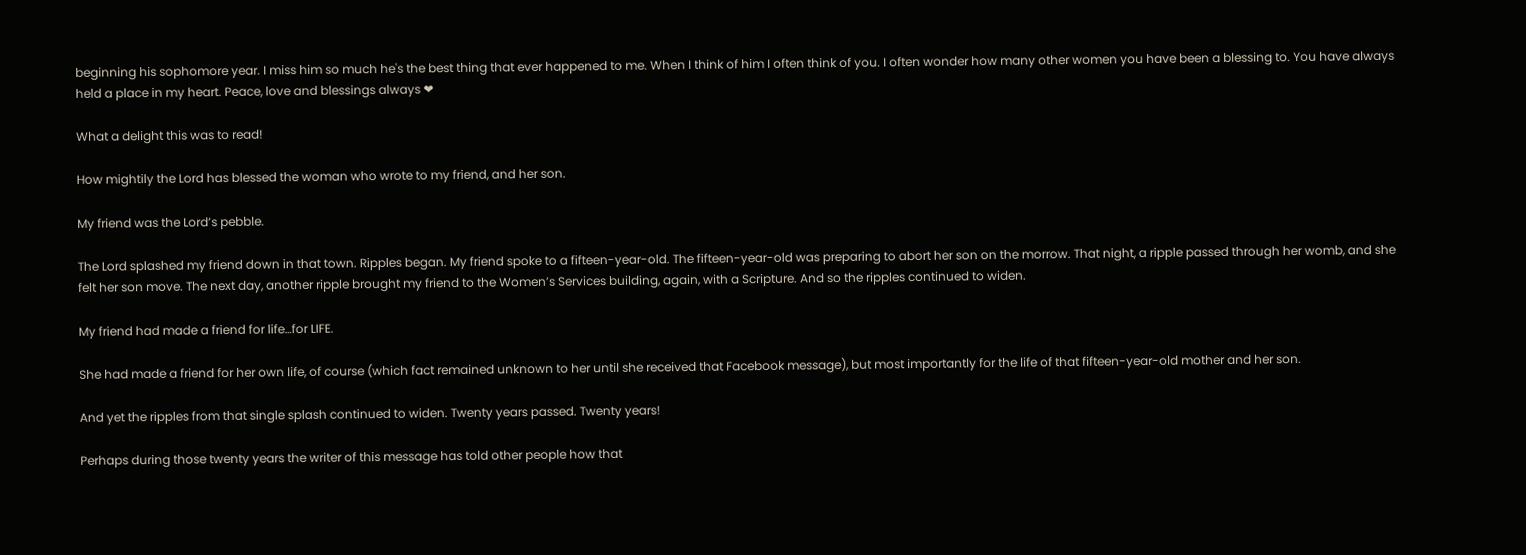beginning his sophomore year. I miss him so much he's the best thing that ever happened to me. When I think of him I often think of you. I often wonder how many other women you have been a blessing to. You have always held a place in my heart. Peace, love and blessings always ❤

What a delight this was to read!

How mightily the Lord has blessed the woman who wrote to my friend, and her son.

My friend was the Lord’s pebble.

The Lord splashed my friend down in that town. Ripples began. My friend spoke to a fifteen-year-old. The fifteen-year-old was preparing to abort her son on the morrow. That night, a ripple passed through her womb, and she felt her son move. The next day, another ripple brought my friend to the Women’s Services building, again, with a Scripture. And so the ripples continued to widen.

My friend had made a friend for life…for LIFE.

She had made a friend for her own life, of course (which fact remained unknown to her until she received that Facebook message), but most importantly for the life of that fifteen-year-old mother and her son.

And yet the ripples from that single splash continued to widen. Twenty years passed. Twenty years!

Perhaps during those twenty years the writer of this message has told other people how that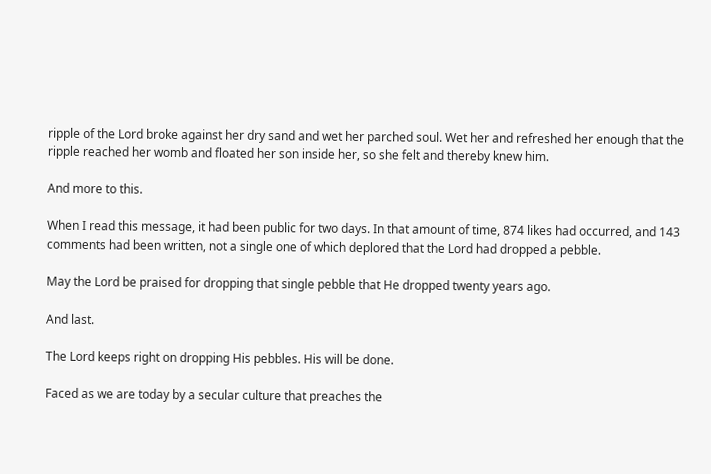ripple of the Lord broke against her dry sand and wet her parched soul. Wet her and refreshed her enough that the ripple reached her womb and floated her son inside her, so she felt and thereby knew him.

And more to this.

When I read this message, it had been public for two days. In that amount of time, 874 likes had occurred, and 143 comments had been written, not a single one of which deplored that the Lord had dropped a pebble.

May the Lord be praised for dropping that single pebble that He dropped twenty years ago.

And last.

The Lord keeps right on dropping His pebbles. His will be done.

Faced as we are today by a secular culture that preaches the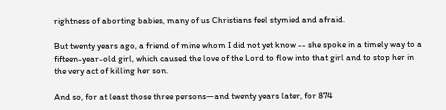rightness of aborting babies, many of us Christians feel stymied and afraid.

But twenty years ago, a friend of mine whom I did not yet know -- she spoke in a timely way to a fifteen-year-old girl, which caused the love of the Lord to flow into that girl and to stop her in the very act of killing her son.

And so, for at least those three persons—and twenty years later, for 874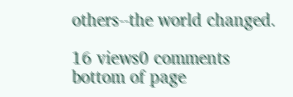others--the world changed.

16 views0 comments
bottom of page